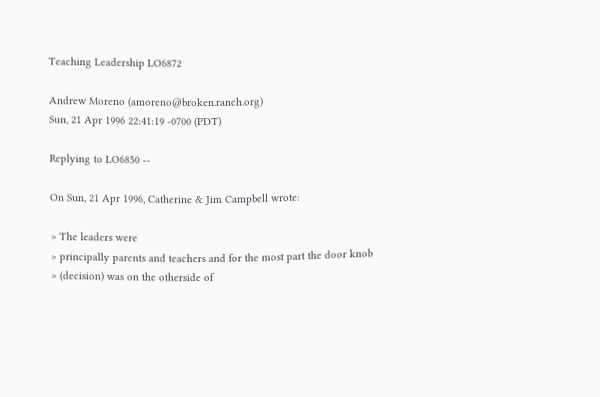Teaching Leadership LO6872

Andrew Moreno (amoreno@broken.ranch.org)
Sun, 21 Apr 1996 22:41:19 -0700 (PDT)

Replying to LO6850 --

On Sun, 21 Apr 1996, Catherine & Jim Campbell wrote:

> The leaders were
> principally parents and teachers and for the most part the door knob
> (decision) was on the otherside of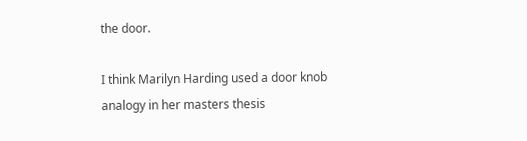the door.

I think Marilyn Harding used a door knob analogy in her masters thesis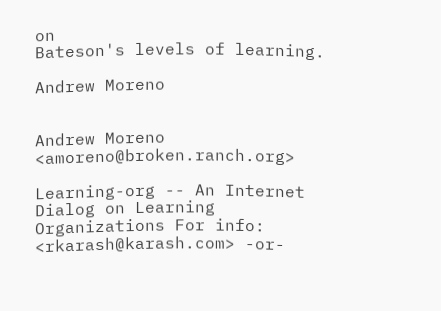on
Bateson's levels of learning.

Andrew Moreno


Andrew Moreno <amoreno@broken.ranch.org>

Learning-org -- An Internet Dialog on Learning Organizations For info: <rkarash@karash.com> -or-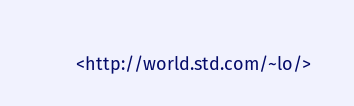<http://world.std.com/~lo/>